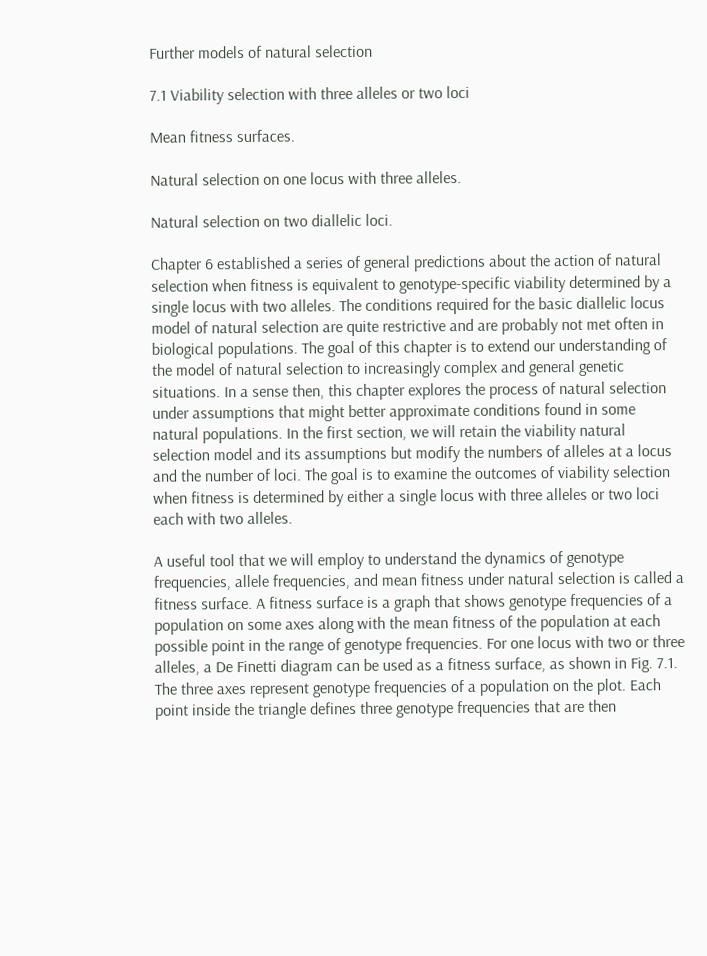Further models of natural selection

7.1 Viability selection with three alleles or two loci

Mean fitness surfaces.

Natural selection on one locus with three alleles.

Natural selection on two diallelic loci.

Chapter 6 established a series of general predictions about the action of natural selection when fitness is equivalent to genotype-specific viability determined by a single locus with two alleles. The conditions required for the basic diallelic locus model of natural selection are quite restrictive and are probably not met often in biological populations. The goal of this chapter is to extend our understanding of the model of natural selection to increasingly complex and general genetic situations. In a sense then, this chapter explores the process of natural selection under assumptions that might better approximate conditions found in some natural populations. In the first section, we will retain the viability natural selection model and its assumptions but modify the numbers of alleles at a locus and the number of loci. The goal is to examine the outcomes of viability selection when fitness is determined by either a single locus with three alleles or two loci each with two alleles.

A useful tool that we will employ to understand the dynamics of genotype frequencies, allele frequencies, and mean fitness under natural selection is called a fitness surface. A fitness surface is a graph that shows genotype frequencies of a population on some axes along with the mean fitness of the population at each possible point in the range of genotype frequencies. For one locus with two or three alleles, a De Finetti diagram can be used as a fitness surface, as shown in Fig. 7.1. The three axes represent genotype frequencies of a population on the plot. Each point inside the triangle defines three genotype frequencies that are then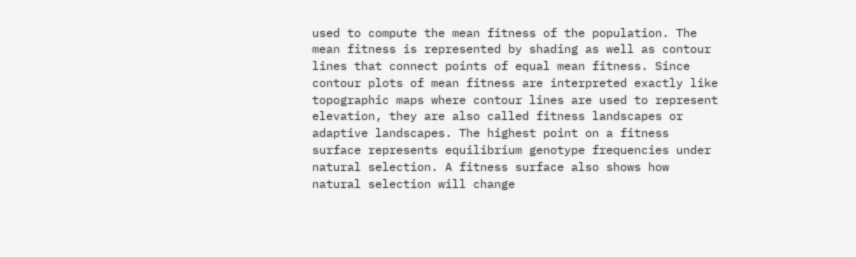used to compute the mean fitness of the population. The mean fitness is represented by shading as well as contour lines that connect points of equal mean fitness. Since contour plots of mean fitness are interpreted exactly like topographic maps where contour lines are used to represent elevation, they are also called fitness landscapes or adaptive landscapes. The highest point on a fitness surface represents equilibrium genotype frequencies under natural selection. A fitness surface also shows how natural selection will change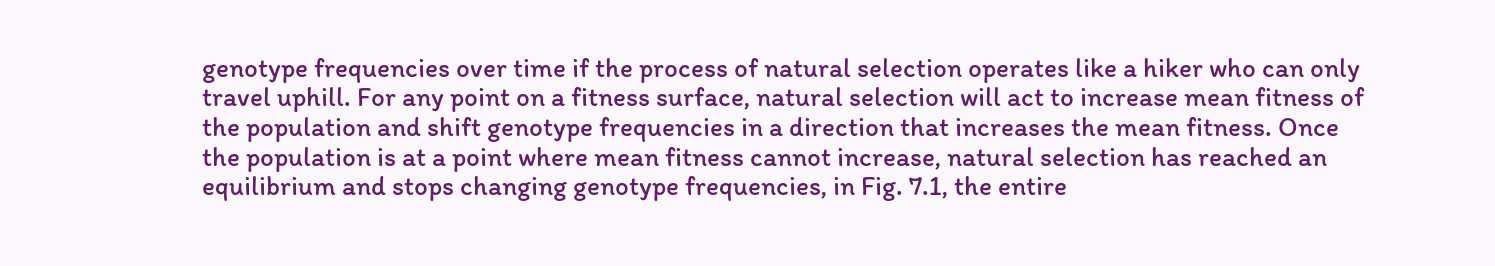genotype frequencies over time if the process of natural selection operates like a hiker who can only travel uphill. For any point on a fitness surface, natural selection will act to increase mean fitness of the population and shift genotype frequencies in a direction that increases the mean fitness. Once the population is at a point where mean fitness cannot increase, natural selection has reached an equilibrium and stops changing genotype frequencies, in Fig. 7.1, the entire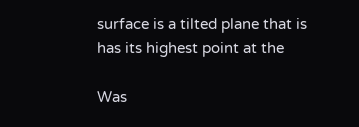surface is a tilted plane that is has its highest point at the

Was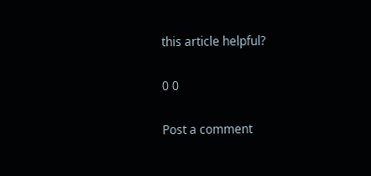this article helpful?

0 0

Post a comment